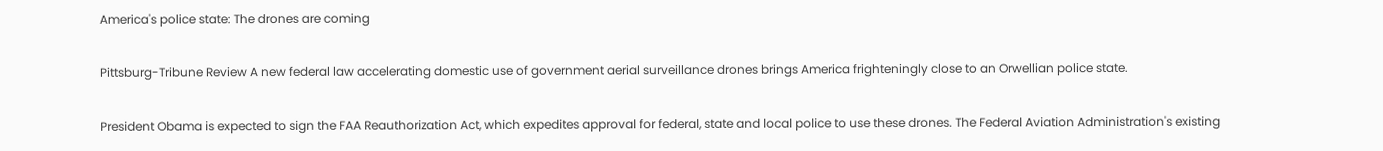America's police state: The drones are coming

Pittsburg-Tribune Review A new federal law accelerating domestic use of government aerial surveillance drones brings America frighteningly close to an Orwellian police state.

President Obama is expected to sign the FAA Reauthorization Act, which expedites approval for federal, state and local police to use these drones. The Federal Aviation Administration's existing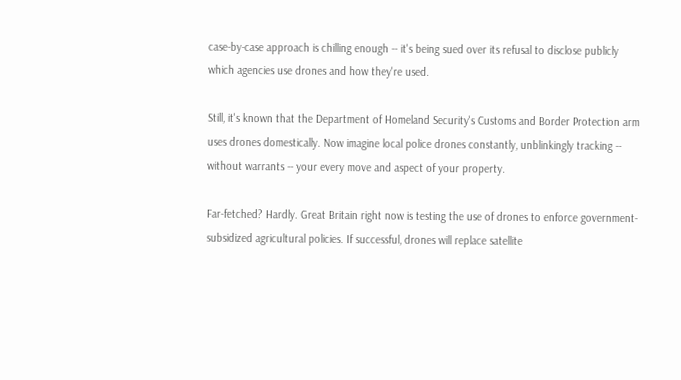case-by-case approach is chilling enough -- it's being sued over its refusal to disclose publicly which agencies use drones and how they're used.

Still, it's known that the Department of Homeland Security's Customs and Border Protection arm uses drones domestically. Now imagine local police drones constantly, unblinkingly tracking -- without warrants -- your every move and aspect of your property.

Far-fetched? Hardly. Great Britain right now is testing the use of drones to enforce government-subsidized agricultural policies. If successful, drones will replace satellite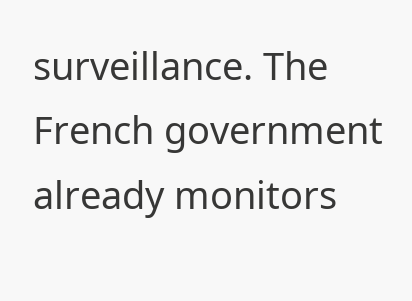surveillance. The French government already monitors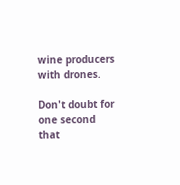wine producers with drones.

Don't doubt for one second that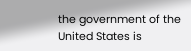the government of the United States is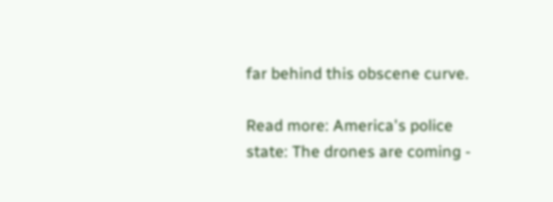far behind this obscene curve.

Read more: America's police state: The drones are coming -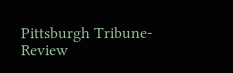Pittsburgh Tribune-Review